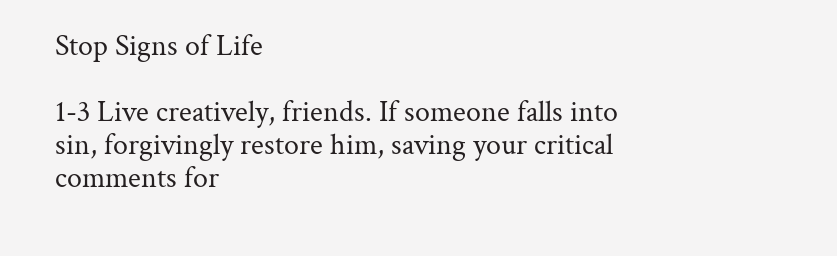Stop Signs of Life

1-3 Live creatively, friends. If someone falls into sin, forgivingly restore him, saving your critical comments for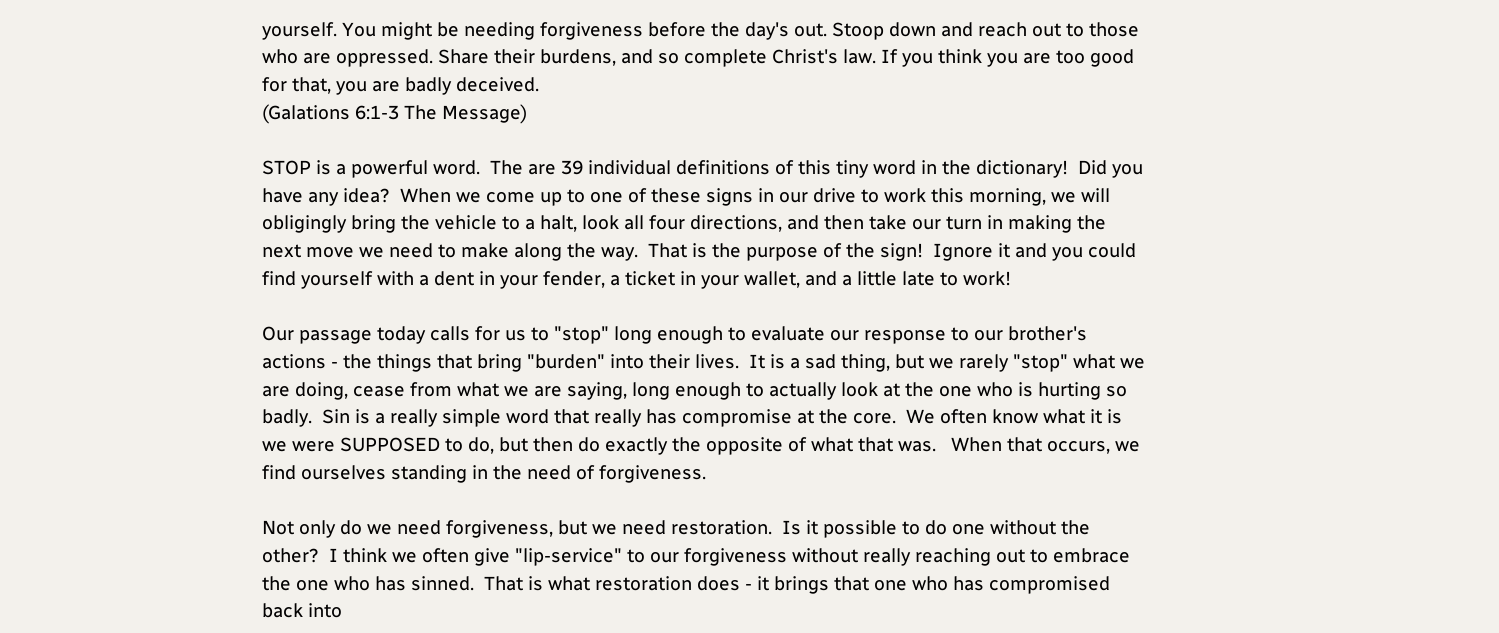yourself. You might be needing forgiveness before the day's out. Stoop down and reach out to those who are oppressed. Share their burdens, and so complete Christ's law. If you think you are too good for that, you are badly deceived.
(Galations 6:1-3 The Message)

STOP is a powerful word.  The are 39 individual definitions of this tiny word in the dictionary!  Did you have any idea?  When we come up to one of these signs in our drive to work this morning, we will obligingly bring the vehicle to a halt, look all four directions, and then take our turn in making the next move we need to make along the way.  That is the purpose of the sign!  Ignore it and you could find yourself with a dent in your fender, a ticket in your wallet, and a little late to work!

Our passage today calls for us to "stop" long enough to evaluate our response to our brother's actions - the things that bring "burden" into their lives.  It is a sad thing, but we rarely "stop" what we are doing, cease from what we are saying, long enough to actually look at the one who is hurting so badly.  Sin is a really simple word that really has compromise at the core.  We often know what it is we were SUPPOSED to do, but then do exactly the opposite of what that was.   When that occurs, we find ourselves standing in the need of forgiveness.

Not only do we need forgiveness, but we need restoration.  Is it possible to do one without the other?  I think we often give "lip-service" to our forgiveness without really reaching out to embrace the one who has sinned.  That is what restoration does - it brings that one who has compromised back into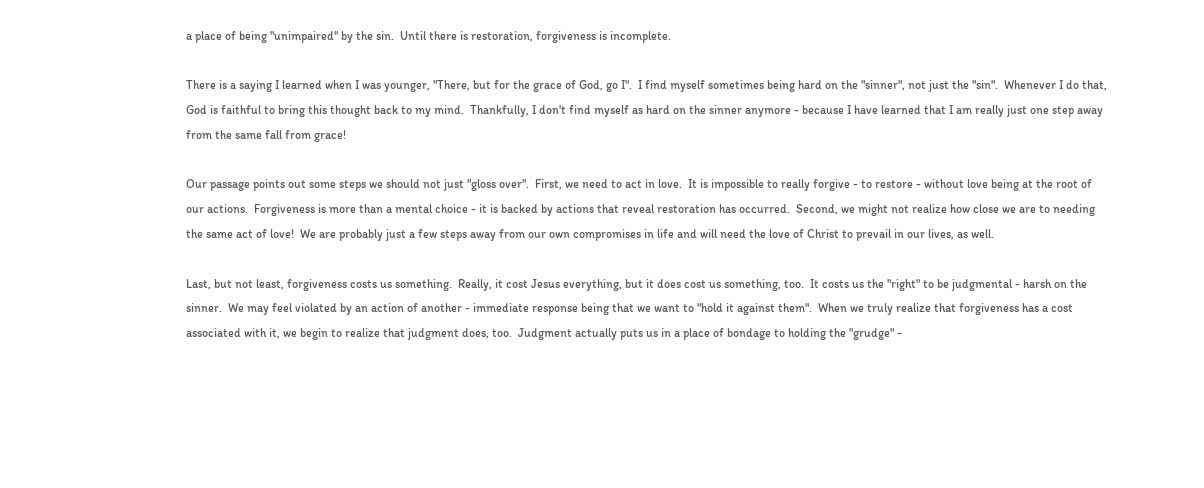a place of being "unimpaired" by the sin.  Until there is restoration, forgiveness is incomplete.

There is a saying I learned when I was younger, "There, but for the grace of God, go I".  I find myself sometimes being hard on the "sinner", not just the "sin".  Whenever I do that, God is faithful to bring this thought back to my mind.  Thankfully, I don't find myself as hard on the sinner anymore - because I have learned that I am really just one step away from the same fall from grace!

Our passage points out some steps we should not just "gloss over".  First, we need to act in love.  It is impossible to really forgive - to restore - without love being at the root of our actions.  Forgiveness is more than a mental choice - it is backed by actions that reveal restoration has occurred.  Second, we might not realize how close we are to needing the same act of love!  We are probably just a few steps away from our own compromises in life and will need the love of Christ to prevail in our lives, as well.

Last, but not least, forgiveness costs us something.  Really, it cost Jesus everything, but it does cost us something, too.  It costs us the "right" to be judgmental - harsh on the sinner.  We may feel violated by an action of another - immediate response being that we want to "hold it against them".  When we truly realize that forgiveness has a cost associated with it, we begin to realize that judgment does, too.  Judgment actually puts us in a place of bondage to holding the "grudge" -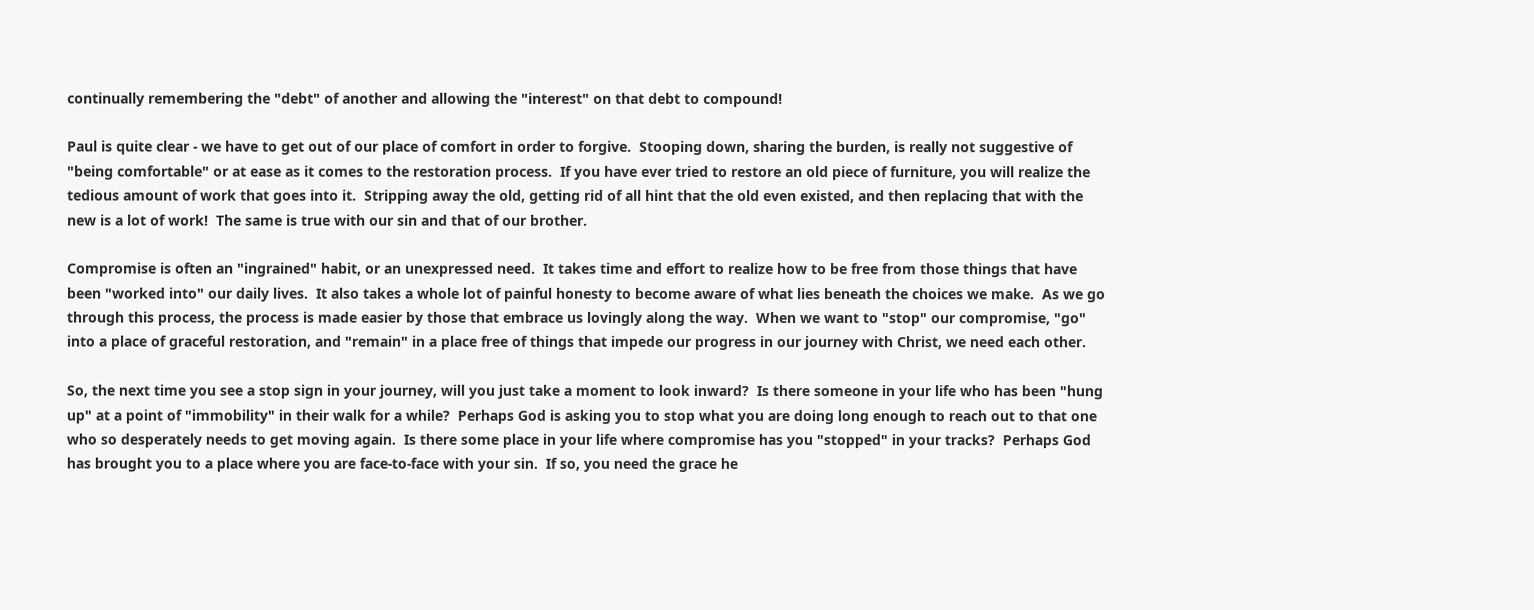continually remembering the "debt" of another and allowing the "interest" on that debt to compound!

Paul is quite clear - we have to get out of our place of comfort in order to forgive.  Stooping down, sharing the burden, is really not suggestive of "being comfortable" or at ease as it comes to the restoration process.  If you have ever tried to restore an old piece of furniture, you will realize the tedious amount of work that goes into it.  Stripping away the old, getting rid of all hint that the old even existed, and then replacing that with the new is a lot of work!  The same is true with our sin and that of our brother.

Compromise is often an "ingrained" habit, or an unexpressed need.  It takes time and effort to realize how to be free from those things that have been "worked into" our daily lives.  It also takes a whole lot of painful honesty to become aware of what lies beneath the choices we make.  As we go through this process, the process is made easier by those that embrace us lovingly along the way.  When we want to "stop" our compromise, "go" into a place of graceful restoration, and "remain" in a place free of things that impede our progress in our journey with Christ, we need each other.

So, the next time you see a stop sign in your journey, will you just take a moment to look inward?  Is there someone in your life who has been "hung up" at a point of "immobility" in their walk for a while?  Perhaps God is asking you to stop what you are doing long enough to reach out to that one who so desperately needs to get moving again.  Is there some place in your life where compromise has you "stopped" in your tracks?  Perhaps God has brought you to a place where you are face-to-face with your sin.  If so, you need the grace he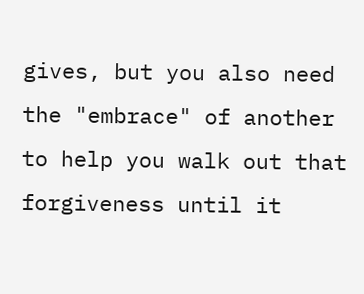gives, but you also need the "embrace" of another to help you walk out that forgiveness until it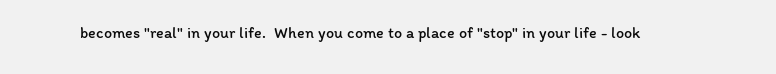becomes "real" in your life.  When you come to a place of "stop" in your life - look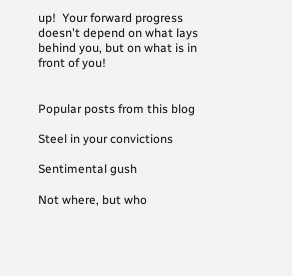up!  Your forward progress doesn't depend on what lays behind you, but on what is in front of you!


Popular posts from this blog

Steel in your convictions

Sentimental gush

Not where, but who